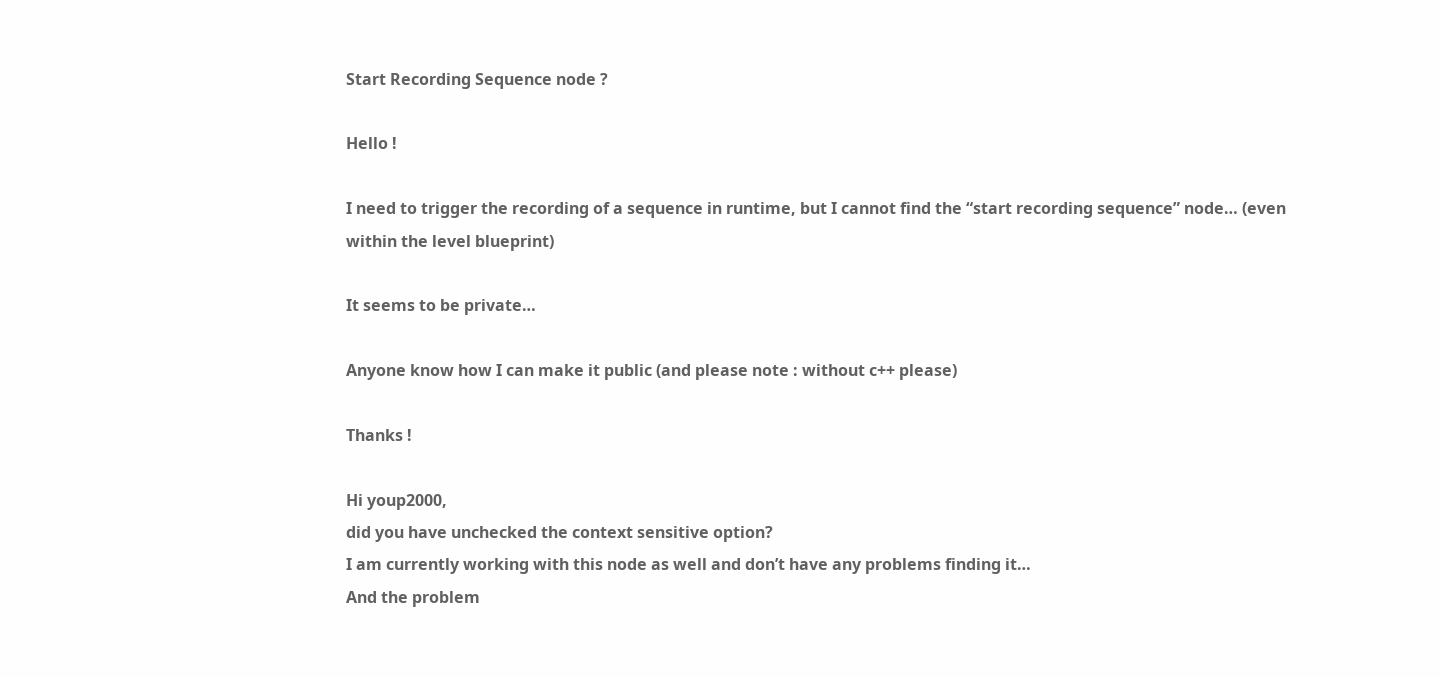Start Recording Sequence node ?

Hello !

I need to trigger the recording of a sequence in runtime, but I cannot find the “start recording sequence” node… (even within the level blueprint)

It seems to be private…

Anyone know how I can make it public (and please note : without c++ please)

Thanks !

Hi youp2000,
did you have unchecked the context sensitive option?
I am currently working with this node as well and don’t have any problems finding it…
And the problem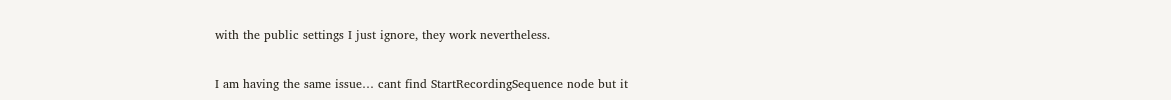with the public settings I just ignore, they work nevertheless.


I am having the same issue… cant find StartRecordingSequence node but it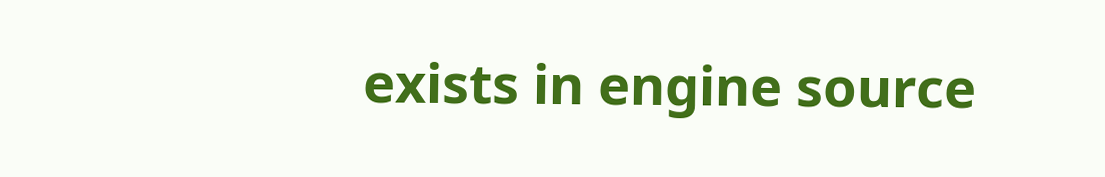exists in engine source